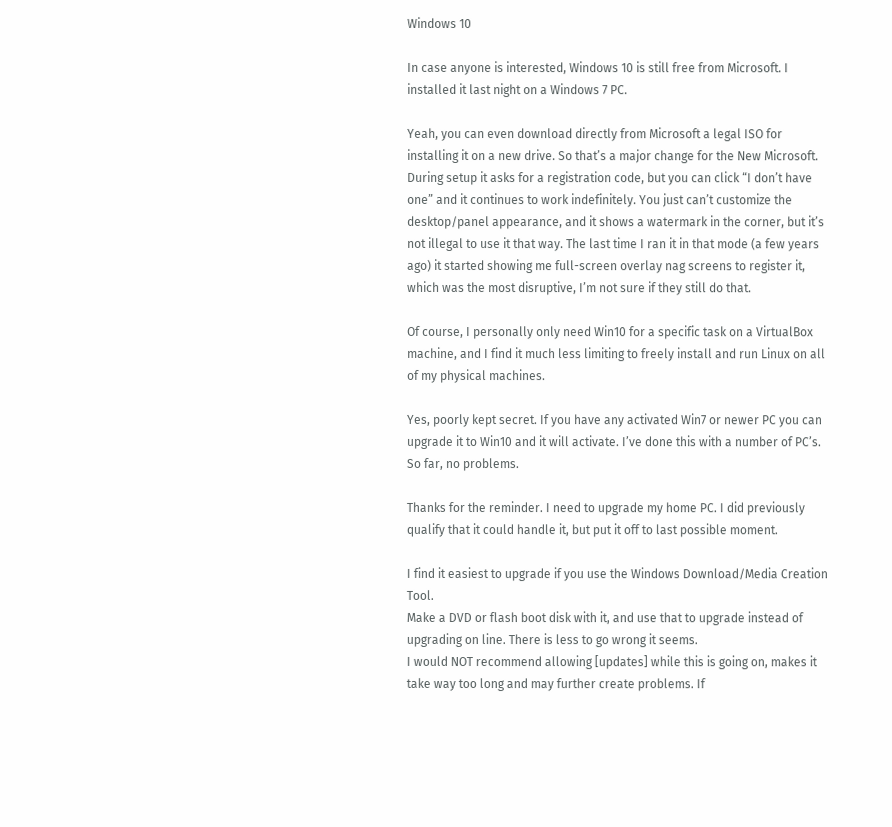Windows 10

In case anyone is interested, Windows 10 is still free from Microsoft. I installed it last night on a Windows 7 PC.

Yeah, you can even download directly from Microsoft a legal ISO for installing it on a new drive. So that’s a major change for the New Microsoft. During setup it asks for a registration code, but you can click “I don’t have one” and it continues to work indefinitely. You just can’t customize the desktop/panel appearance, and it shows a watermark in the corner, but it’s not illegal to use it that way. The last time I ran it in that mode (a few years ago) it started showing me full-screen overlay nag screens to register it, which was the most disruptive, I’m not sure if they still do that.

Of course, I personally only need Win10 for a specific task on a VirtualBox machine, and I find it much less limiting to freely install and run Linux on all of my physical machines.

Yes, poorly kept secret. If you have any activated Win7 or newer PC you can upgrade it to Win10 and it will activate. I’ve done this with a number of PC’s. So far, no problems.

Thanks for the reminder. I need to upgrade my home PC. I did previously qualify that it could handle it, but put it off to last possible moment.

I find it easiest to upgrade if you use the Windows Download/Media Creation Tool.
Make a DVD or flash boot disk with it, and use that to upgrade instead of upgrading on line. There is less to go wrong it seems.
I would NOT recommend allowing [updates] while this is going on, makes it take way too long and may further create problems. If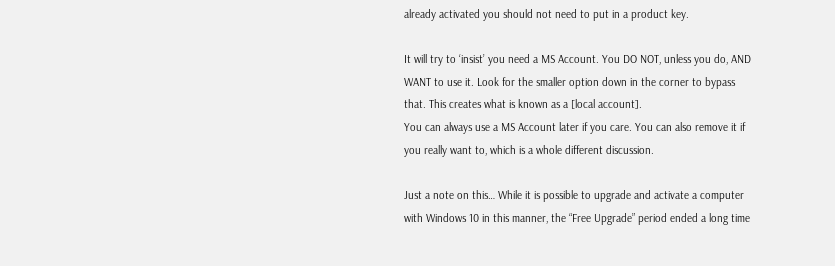already activated you should not need to put in a product key.

It will try to ‘insist’ you need a MS Account. You DO NOT, unless you do, AND WANT to use it. Look for the smaller option down in the corner to bypass that. This creates what is known as a [local account].
You can always use a MS Account later if you care. You can also remove it if you really want to, which is a whole different discussion.

Just a note on this… While it is possible to upgrade and activate a computer with Windows 10 in this manner, the “Free Upgrade” period ended a long time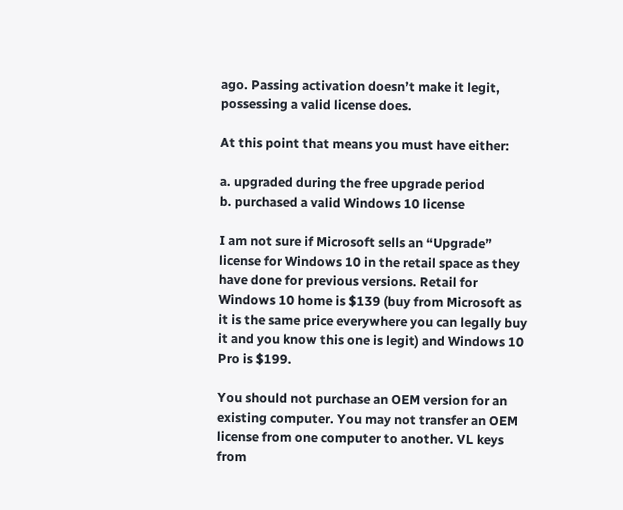ago. Passing activation doesn’t make it legit, possessing a valid license does.

At this point that means you must have either:

a. upgraded during the free upgrade period
b. purchased a valid Windows 10 license

I am not sure if Microsoft sells an “Upgrade” license for Windows 10 in the retail space as they have done for previous versions. Retail for Windows 10 home is $139 (buy from Microsoft as it is the same price everywhere you can legally buy it and you know this one is legit) and Windows 10 Pro is $199.

You should not purchase an OEM version for an existing computer. You may not transfer an OEM license from one computer to another. VL keys from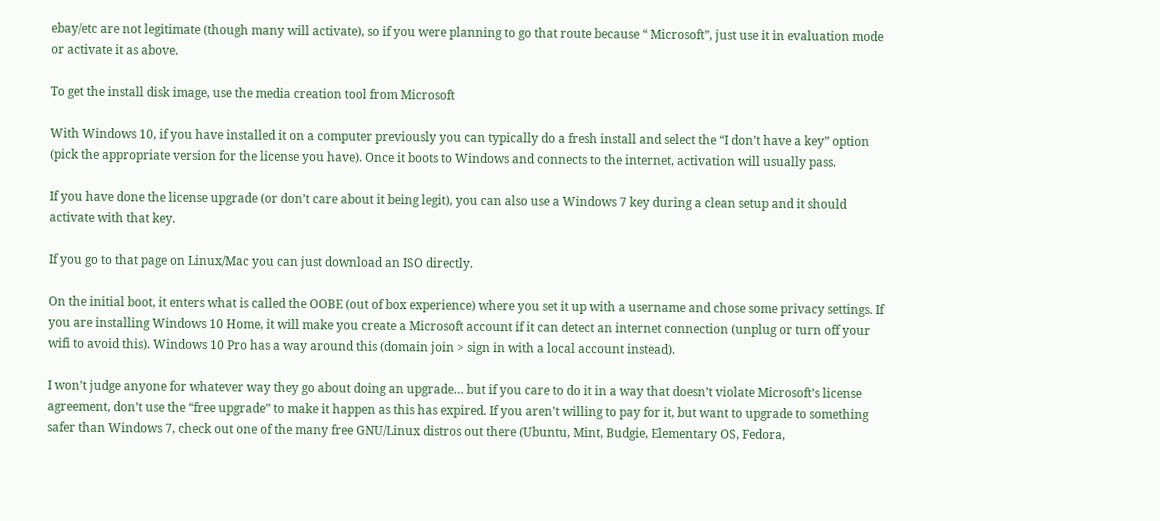ebay/etc are not legitimate (though many will activate), so if you were planning to go that route because “ Microsoft”, just use it in evaluation mode or activate it as above.

To get the install disk image, use the media creation tool from Microsoft

With Windows 10, if you have installed it on a computer previously you can typically do a fresh install and select the “I don’t have a key” option (pick the appropriate version for the license you have). Once it boots to Windows and connects to the internet, activation will usually pass.

If you have done the license upgrade (or don’t care about it being legit), you can also use a Windows 7 key during a clean setup and it should activate with that key.

If you go to that page on Linux/Mac you can just download an ISO directly.

On the initial boot, it enters what is called the OOBE (out of box experience) where you set it up with a username and chose some privacy settings. If you are installing Windows 10 Home, it will make you create a Microsoft account if it can detect an internet connection (unplug or turn off your wifi to avoid this). Windows 10 Pro has a way around this (domain join > sign in with a local account instead).

I won’t judge anyone for whatever way they go about doing an upgrade… but if you care to do it in a way that doesn’t violate Microsoft’s license agreement, don’t use the “free upgrade” to make it happen as this has expired. If you aren’t willing to pay for it, but want to upgrade to something safer than Windows 7, check out one of the many free GNU/Linux distros out there (Ubuntu, Mint, Budgie, Elementary OS, Fedora,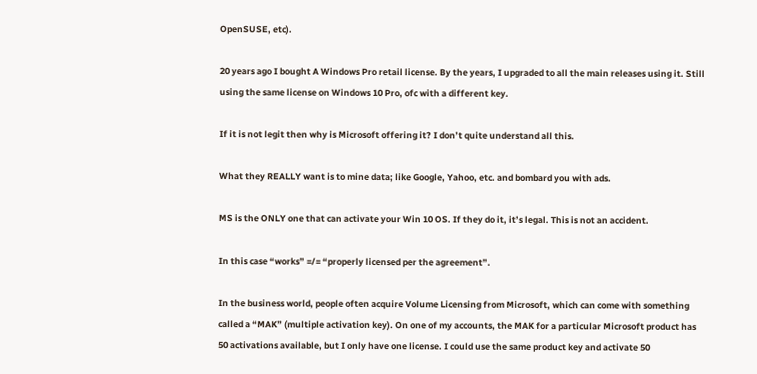OpenSUSE, etc).

20 years ago I bought A Windows Pro retail license. By the years, I upgraded to all the main releases using it. Still using the same license on Windows 10 Pro, ofc with a different key.

If it is not legit then why is Microsoft offering it? I don’t quite understand all this.

What they REALLY want is to mine data; like Google, Yahoo, etc. and bombard you with ads.

MS is the ONLY one that can activate your Win 10 OS. If they do it, it’s legal. This is not an accident.

In this case “works” =/= “properly licensed per the agreement”.

In the business world, people often acquire Volume Licensing from Microsoft, which can come with something called a “MAK” (multiple activation key). On one of my accounts, the MAK for a particular Microsoft product has 50 activations available, but I only have one license. I could use the same product key and activate 50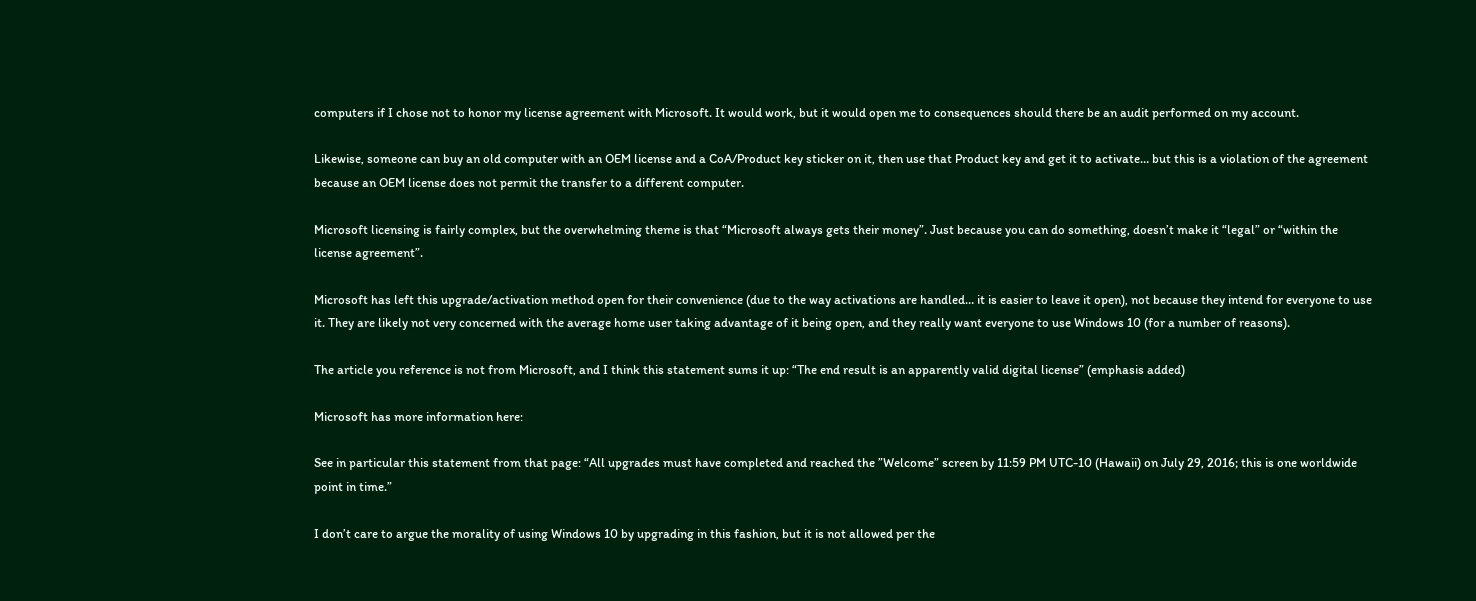computers if I chose not to honor my license agreement with Microsoft. It would work, but it would open me to consequences should there be an audit performed on my account.

Likewise, someone can buy an old computer with an OEM license and a CoA/Product key sticker on it, then use that Product key and get it to activate… but this is a violation of the agreement because an OEM license does not permit the transfer to a different computer.

Microsoft licensing is fairly complex, but the overwhelming theme is that “Microsoft always gets their money”. Just because you can do something, doesn’t make it “legal” or “within the license agreement”.

Microsoft has left this upgrade/activation method open for their convenience (due to the way activations are handled… it is easier to leave it open), not because they intend for everyone to use it. They are likely not very concerned with the average home user taking advantage of it being open, and they really want everyone to use Windows 10 (for a number of reasons).

The article you reference is not from Microsoft, and I think this statement sums it up: “The end result is an apparently valid digital license” (emphasis added)

Microsoft has more information here:

See in particular this statement from that page: “All upgrades must have completed and reached the ”Welcome” screen by 11:59 PM UTC-10 (Hawaii) on July 29, 2016; this is one worldwide point in time.”

I don’t care to argue the morality of using Windows 10 by upgrading in this fashion, but it is not allowed per the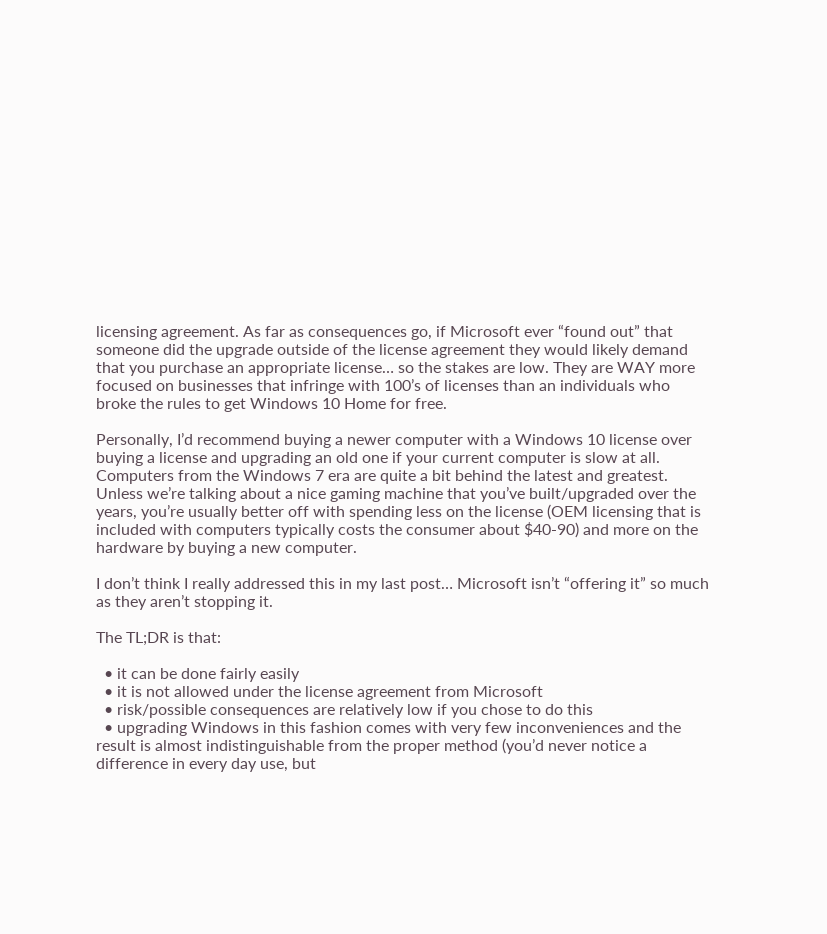licensing agreement. As far as consequences go, if Microsoft ever “found out” that someone did the upgrade outside of the license agreement they would likely demand that you purchase an appropriate license… so the stakes are low. They are WAY more focused on businesses that infringe with 100’s of licenses than an individuals who broke the rules to get Windows 10 Home for free.

Personally, I’d recommend buying a newer computer with a Windows 10 license over buying a license and upgrading an old one if your current computer is slow at all. Computers from the Windows 7 era are quite a bit behind the latest and greatest. Unless we’re talking about a nice gaming machine that you’ve built/upgraded over the years, you’re usually better off with spending less on the license (OEM licensing that is included with computers typically costs the consumer about $40-90) and more on the hardware by buying a new computer.

I don’t think I really addressed this in my last post… Microsoft isn’t “offering it” so much as they aren’t stopping it.

The TL;DR is that:

  • it can be done fairly easily
  • it is not allowed under the license agreement from Microsoft
  • risk/possible consequences are relatively low if you chose to do this
  • upgrading Windows in this fashion comes with very few inconveniences and the result is almost indistinguishable from the proper method (you’d never notice a difference in every day use, but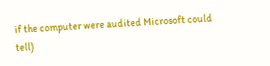if the computer were audited Microsoft could tell)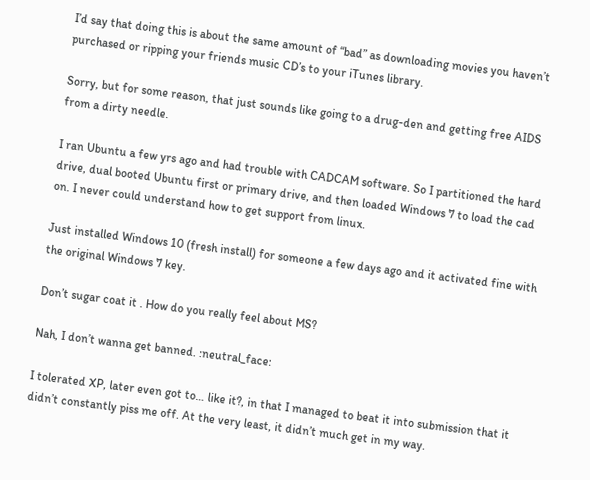I’d say that doing this is about the same amount of “bad” as downloading movies you haven’t purchased or ripping your friends music CD’s to your iTunes library.

Sorry, but for some reason, that just sounds like going to a drug-den and getting free AIDS from a dirty needle.

I ran Ubuntu a few yrs ago and had trouble with CADCAM software. So I partitioned the hard drive, dual booted Ubuntu first or primary drive, and then loaded Windows 7 to load the cad on. I never could understand how to get support from linux.

Just installed Windows 10 (fresh install) for someone a few days ago and it activated fine with the original Windows 7 key.

Don’t sugar coat it . How do you really feel about MS?

Nah, I don’t wanna get banned. :neutral_face:

I tolerated XP, later even got to… like it?, in that I managed to beat it into submission that it didn’t constantly piss me off. At the very least, it didn’t much get in my way.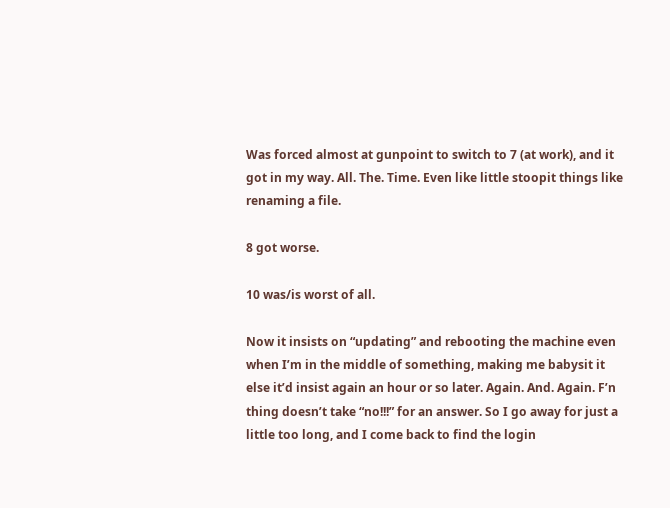Was forced almost at gunpoint to switch to 7 (at work), and it got in my way. All. The. Time. Even like little stoopit things like renaming a file.

8 got worse.

10 was/is worst of all.

Now it insists on “updating” and rebooting the machine even when I’m in the middle of something, making me babysit it else it’d insist again an hour or so later. Again. And. Again. F’n thing doesn’t take “no!!!” for an answer. So I go away for just a little too long, and I come back to find the login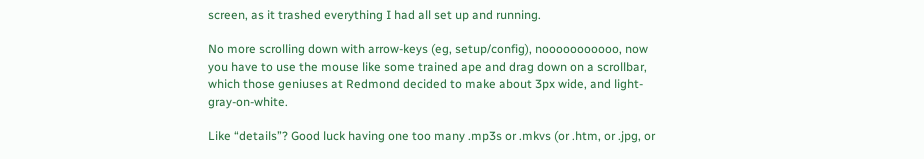screen, as it trashed everything I had all set up and running.

No more scrolling down with arrow-keys (eg, setup/config), nooooooooooo, now you have to use the mouse like some trained ape and drag down on a scrollbar, which those geniuses at Redmond decided to make about 3px wide, and light-gray-on-white.

Like “details”? Good luck having one too many .mp3s or .mkvs (or .htm, or .jpg, or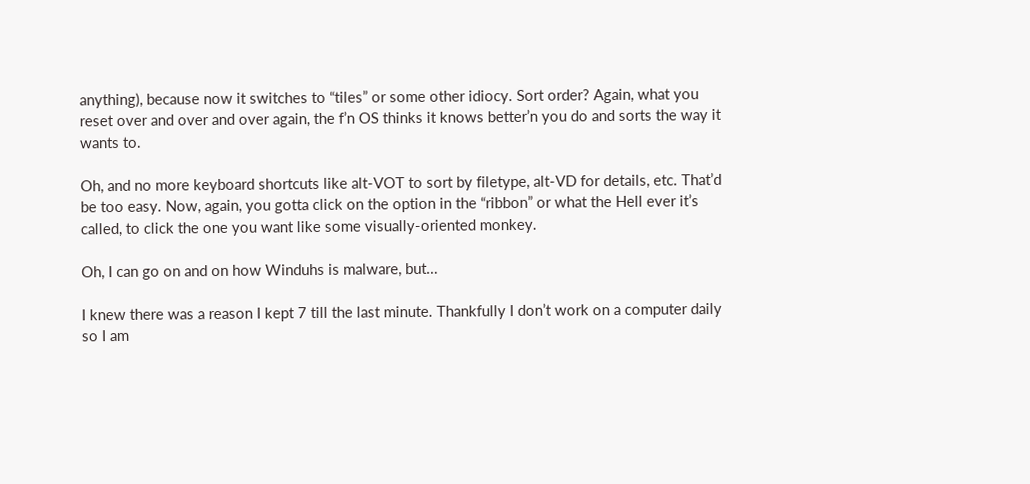anything), because now it switches to “tiles” or some other idiocy. Sort order? Again, what you reset over and over and over again, the f’n OS thinks it knows better’n you do and sorts the way it wants to.

Oh, and no more keyboard shortcuts like alt-VOT to sort by filetype, alt-VD for details, etc. That’d be too easy. Now, again, you gotta click on the option in the “ribbon” or what the Hell ever it’s called, to click the one you want like some visually-oriented monkey.

Oh, I can go on and on how Winduhs is malware, but…

I knew there was a reason I kept 7 till the last minute. Thankfully I don’t work on a computer daily so I am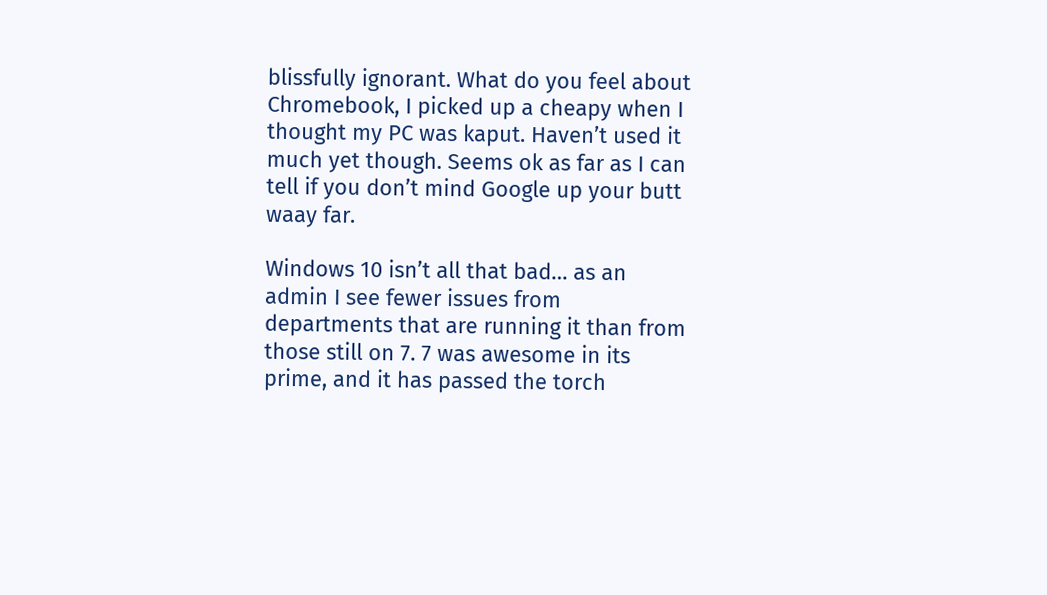blissfully ignorant. What do you feel about Chromebook, I picked up a cheapy when I thought my PC was kaput. Haven’t used it much yet though. Seems ok as far as I can tell if you don’t mind Google up your butt waay far.

Windows 10 isn’t all that bad… as an admin I see fewer issues from departments that are running it than from those still on 7. 7 was awesome in its prime, and it has passed the torch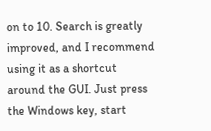on to 10. Search is greatly improved, and I recommend using it as a shortcut around the GUI. Just press the Windows key, start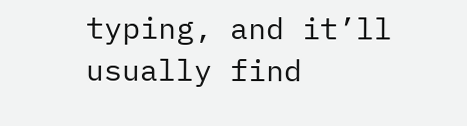typing, and it’ll usually find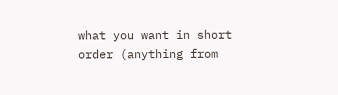what you want in short order (anything from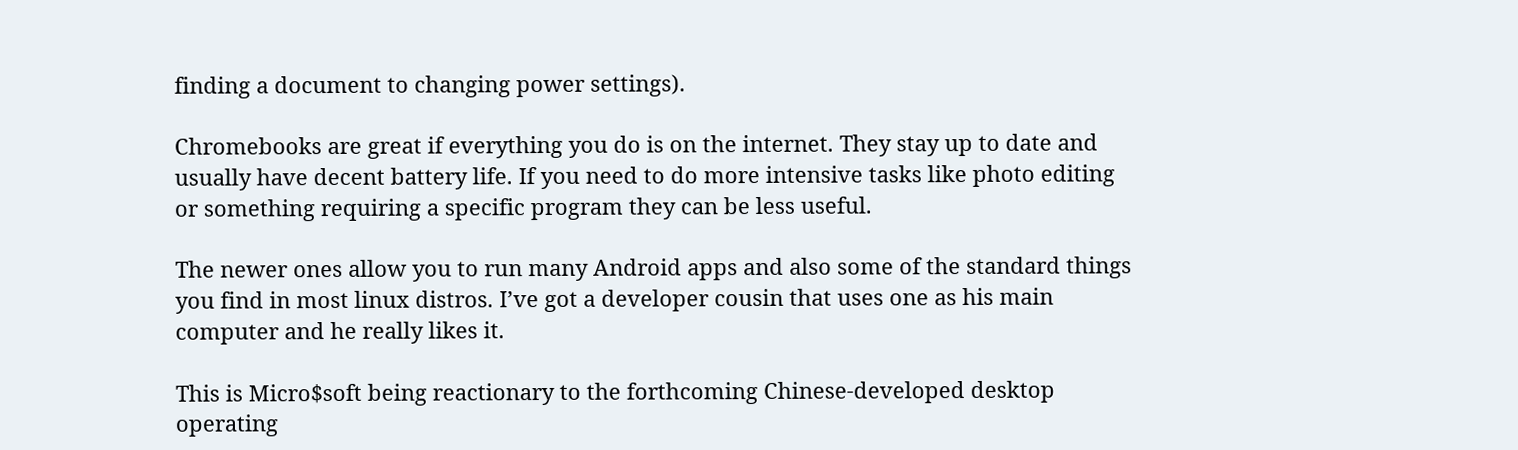finding a document to changing power settings).

Chromebooks are great if everything you do is on the internet. They stay up to date and usually have decent battery life. If you need to do more intensive tasks like photo editing or something requiring a specific program they can be less useful.

The newer ones allow you to run many Android apps and also some of the standard things you find in most linux distros. I’ve got a developer cousin that uses one as his main computer and he really likes it.

This is Micro$soft being reactionary to the forthcoming Chinese-developed desktop operating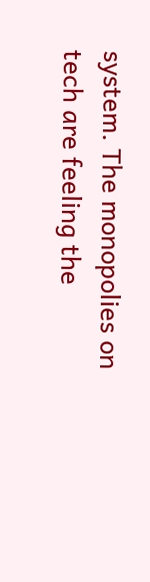system. The monopolies on tech are feeling the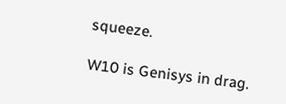squeeze.

W10 is Genisys in drag.